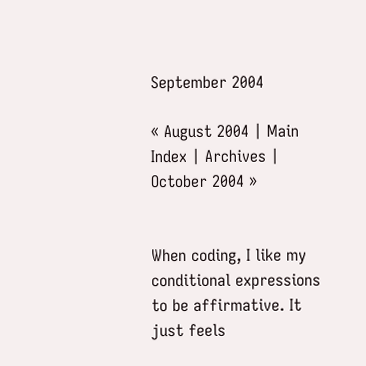September 2004

« August 2004 | Main Index | Archives | October 2004 »


When coding, I like my conditional expressions to be affirmative. It just feels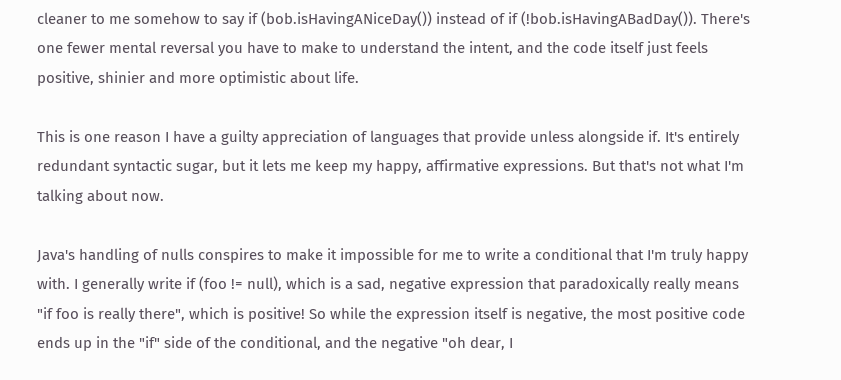cleaner to me somehow to say if (bob.isHavingANiceDay()) instead of if (!bob.isHavingABadDay()). There's one fewer mental reversal you have to make to understand the intent, and the code itself just feels positive, shinier and more optimistic about life.

This is one reason I have a guilty appreciation of languages that provide unless alongside if. It's entirely redundant syntactic sugar, but it lets me keep my happy, affirmative expressions. But that's not what I'm talking about now.

Java's handling of nulls conspires to make it impossible for me to write a conditional that I'm truly happy with. I generally write if (foo != null), which is a sad, negative expression that paradoxically really means "if foo is really there", which is positive! So while the expression itself is negative, the most positive code ends up in the "if" side of the conditional, and the negative "oh dear, I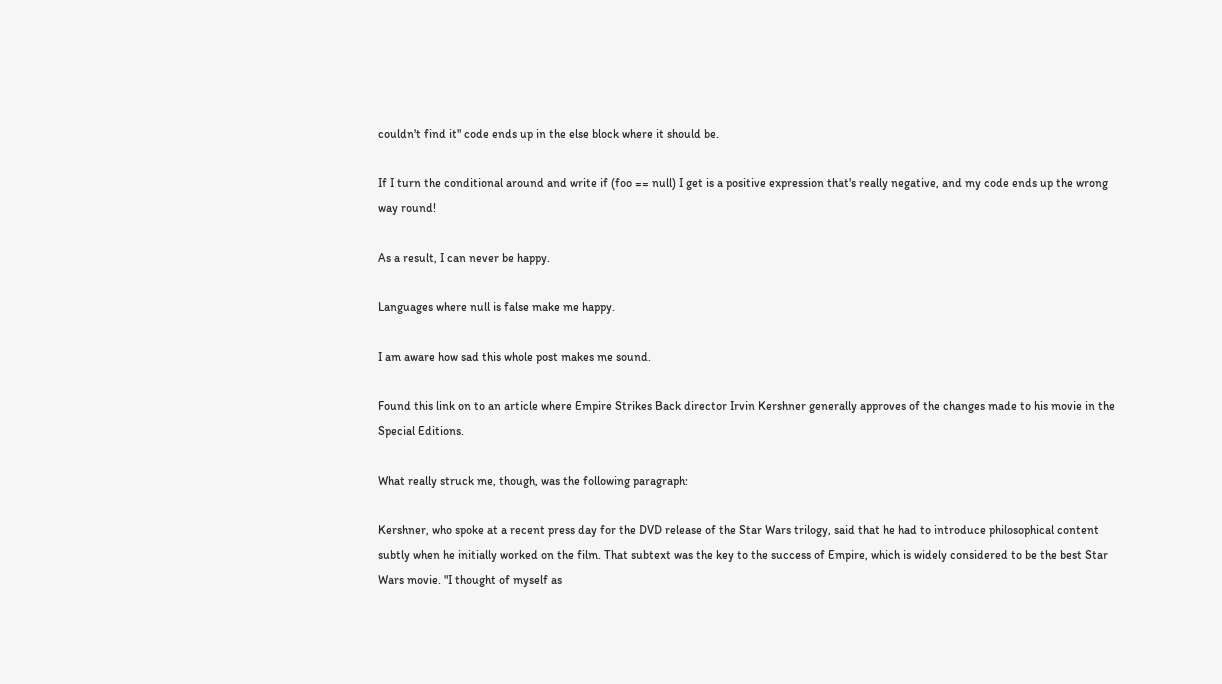couldn't find it" code ends up in the else block where it should be.

If I turn the conditional around and write if (foo == null) I get is a positive expression that's really negative, and my code ends up the wrong way round!

As a result, I can never be happy.

Languages where null is false make me happy.

I am aware how sad this whole post makes me sound.

Found this link on to an article where Empire Strikes Back director Irvin Kershner generally approves of the changes made to his movie in the Special Editions.

What really struck me, though, was the following paragraph:

Kershner, who spoke at a recent press day for the DVD release of the Star Wars trilogy, said that he had to introduce philosophical content subtly when he initially worked on the film. That subtext was the key to the success of Empire, which is widely considered to be the best Star Wars movie. "I thought of myself as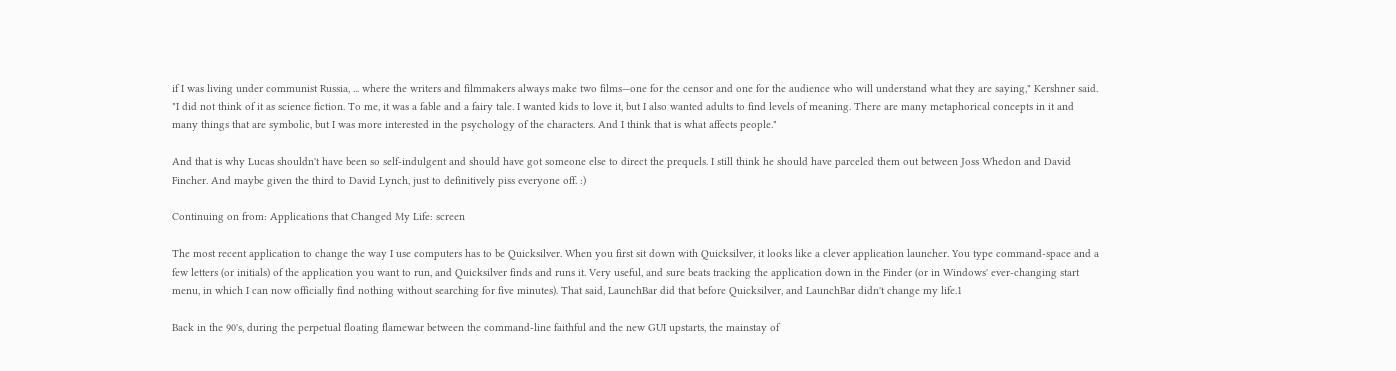if I was living under communist Russia, ... where the writers and filmmakers always make two films—one for the censor and one for the audience who will understand what they are saying," Kershner said. "I did not think of it as science fiction. To me, it was a fable and a fairy tale. I wanted kids to love it, but I also wanted adults to find levels of meaning. There are many metaphorical concepts in it and many things that are symbolic, but I was more interested in the psychology of the characters. And I think that is what affects people."

And that is why Lucas shouldn't have been so self-indulgent and should have got someone else to direct the prequels. I still think he should have parceled them out between Joss Whedon and David Fincher. And maybe given the third to David Lynch, just to definitively piss everyone off. :)

Continuing on from: Applications that Changed My Life: screen

The most recent application to change the way I use computers has to be Quicksilver. When you first sit down with Quicksilver, it looks like a clever application launcher. You type command-space and a few letters (or initials) of the application you want to run, and Quicksilver finds and runs it. Very useful, and sure beats tracking the application down in the Finder (or in Windows' ever-changing start menu, in which I can now officially find nothing without searching for five minutes). That said, LaunchBar did that before Quicksilver, and LaunchBar didn't change my life.1

Back in the 90's, during the perpetual floating flamewar between the command-line faithful and the new GUI upstarts, the mainstay of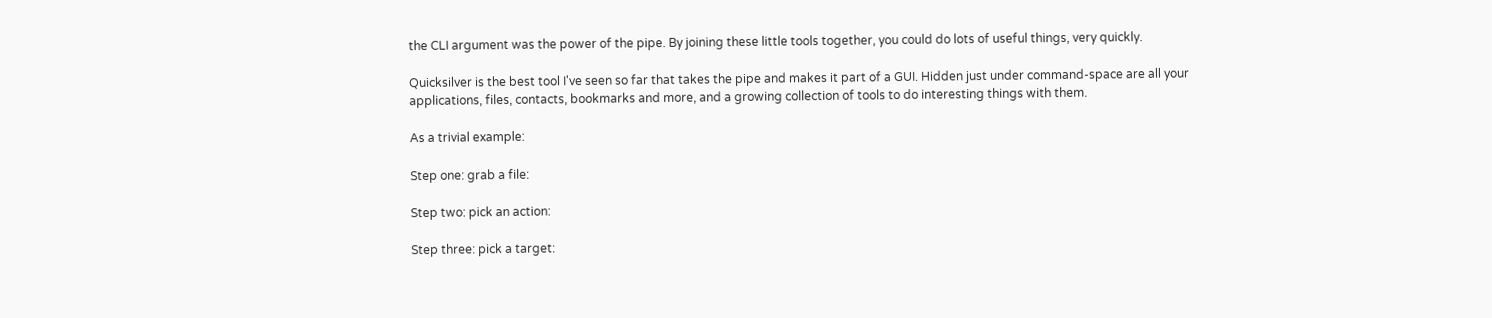the CLI argument was the power of the pipe. By joining these little tools together, you could do lots of useful things, very quickly.

Quicksilver is the best tool I've seen so far that takes the pipe and makes it part of a GUI. Hidden just under command-space are all your applications, files, contacts, bookmarks and more, and a growing collection of tools to do interesting things with them.

As a trivial example:

Step one: grab a file:

Step two: pick an action:

Step three: pick a target: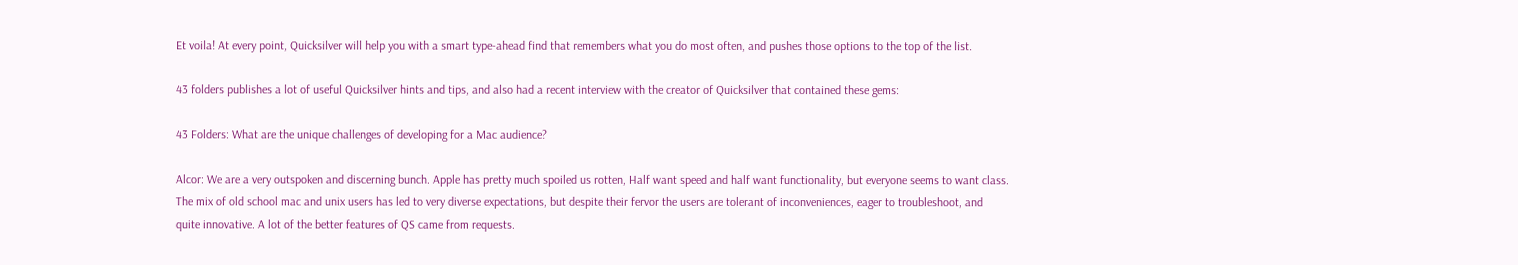Et voila! At every point, Quicksilver will help you with a smart type-ahead find that remembers what you do most often, and pushes those options to the top of the list.

43 folders publishes a lot of useful Quicksilver hints and tips, and also had a recent interview with the creator of Quicksilver that contained these gems:

43 Folders: What are the unique challenges of developing for a Mac audience?

Alcor: We are a very outspoken and discerning bunch. Apple has pretty much spoiled us rotten, Half want speed and half want functionality, but everyone seems to want class. The mix of old school mac and unix users has led to very diverse expectations, but despite their fervor the users are tolerant of inconveniences, eager to troubleshoot, and quite innovative. A lot of the better features of QS came from requests.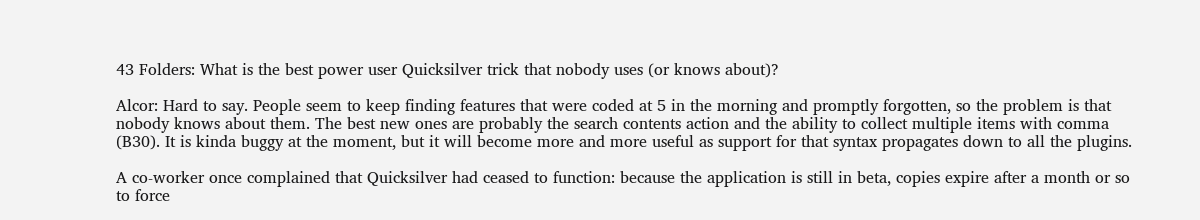43 Folders: What is the best power user Quicksilver trick that nobody uses (or knows about)?

Alcor: Hard to say. People seem to keep finding features that were coded at 5 in the morning and promptly forgotten, so the problem is that nobody knows about them. The best new ones are probably the search contents action and the ability to collect multiple items with comma (B30). It is kinda buggy at the moment, but it will become more and more useful as support for that syntax propagates down to all the plugins.

A co-worker once complained that Quicksilver had ceased to function: because the application is still in beta, copies expire after a month or so to force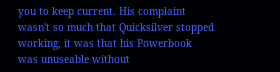you to keep current. His complaint wasn't so much that Quicksilver stopped working, it was that his Powerbook was unuseable without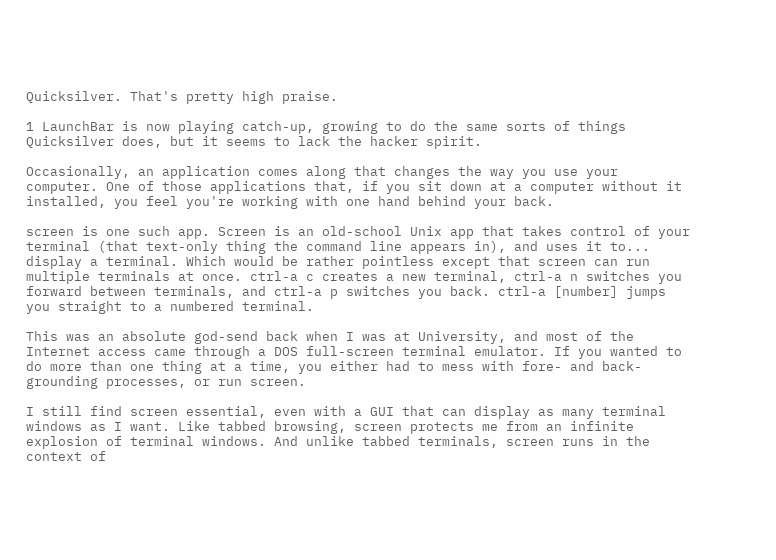Quicksilver. That's pretty high praise.

1 LaunchBar is now playing catch-up, growing to do the same sorts of things Quicksilver does, but it seems to lack the hacker spirit.

Occasionally, an application comes along that changes the way you use your computer. One of those applications that, if you sit down at a computer without it installed, you feel you're working with one hand behind your back.

screen is one such app. Screen is an old-school Unix app that takes control of your terminal (that text-only thing the command line appears in), and uses it to... display a terminal. Which would be rather pointless except that screen can run multiple terminals at once. ctrl-a c creates a new terminal, ctrl-a n switches you forward between terminals, and ctrl-a p switches you back. ctrl-a [number] jumps you straight to a numbered terminal.

This was an absolute god-send back when I was at University, and most of the Internet access came through a DOS full-screen terminal emulator. If you wanted to do more than one thing at a time, you either had to mess with fore- and back-grounding processes, or run screen.

I still find screen essential, even with a GUI that can display as many terminal windows as I want. Like tabbed browsing, screen protects me from an infinite explosion of terminal windows. And unlike tabbed terminals, screen runs in the context of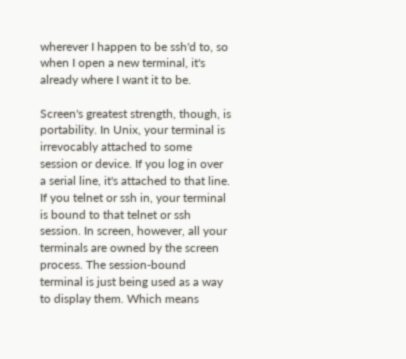wherever I happen to be ssh'd to, so when I open a new terminal, it's already where I want it to be.

Screen's greatest strength, though, is portability. In Unix, your terminal is irrevocably attached to some session or device. If you log in over a serial line, it's attached to that line. If you telnet or ssh in, your terminal is bound to that telnet or ssh session. In screen, however, all your terminals are owned by the screen process. The session-bound terminal is just being used as a way to display them. Which means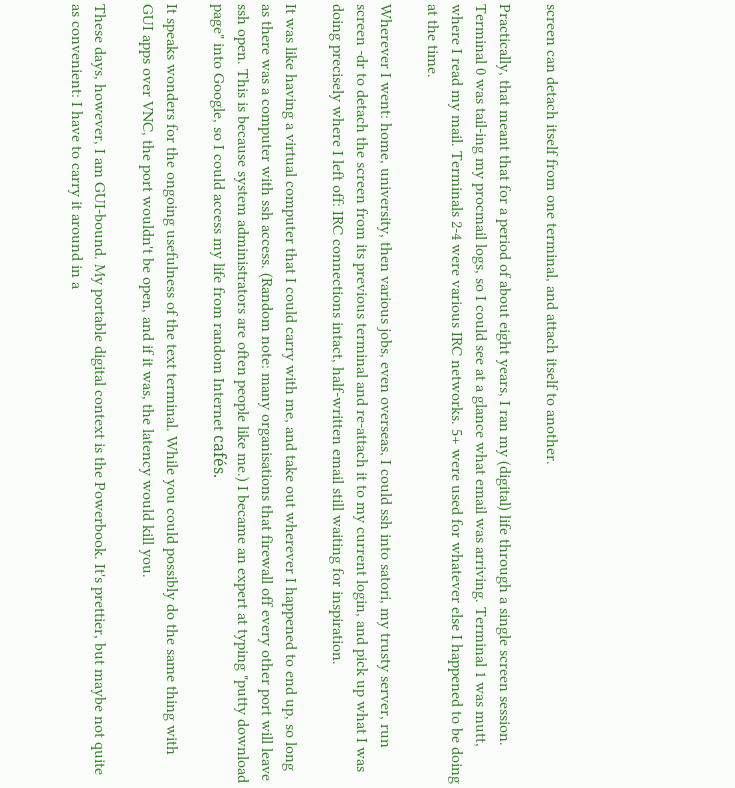screen can detach itself from one terminal, and attach itself to another.

Practically, that meant that for a period of about eight years, I ran my (digital) life through a single screen session. Terminal 0 was tail-ing my procmail logs, so I could see at a glance what email was arriving. Terminal 1 was mutt, where I read my mail. Terminals 2-4 were various IRC networks. 5+ were used for whatever else I happened to be doing at the time.

Wherever I went: home, university, then various jobs, even overseas, I could ssh into satori, my trusty server, run screen -dr to detach the screen from its previous terminal and re-attach it to my current login, and pick up what I was doing precisely where I left off: IRC connections intact, half-written email still waiting for inspiration.

It was like having a virtual computer that I could carry with me, and take out wherever I happened to end up, so long as there was a computer with ssh access. (Random note: many organisations that firewall off every other port will leave ssh open. This is because system administrators are often people like me.) I became an expert at typing "putty download page" into Google, so I could access my life from random Internet cafés.

It speaks wonders for the ongoing usefulness of the text terminal. While you could possibly do the same thing with GUI apps over VNC, the port wouldn't be open, and if it was, the latency would kill you.

These days, however, I am GUI-bound. My portable digital context is the Powerbook. It's prettier, but maybe not quite as convenient: I have to carry it around in a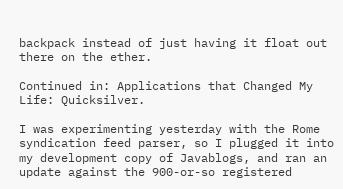backpack instead of just having it float out there on the ether.

Continued in: Applications that Changed My Life: Quicksilver.

I was experimenting yesterday with the Rome syndication feed parser, so I plugged it into my development copy of Javablogs, and ran an update against the 900-or-so registered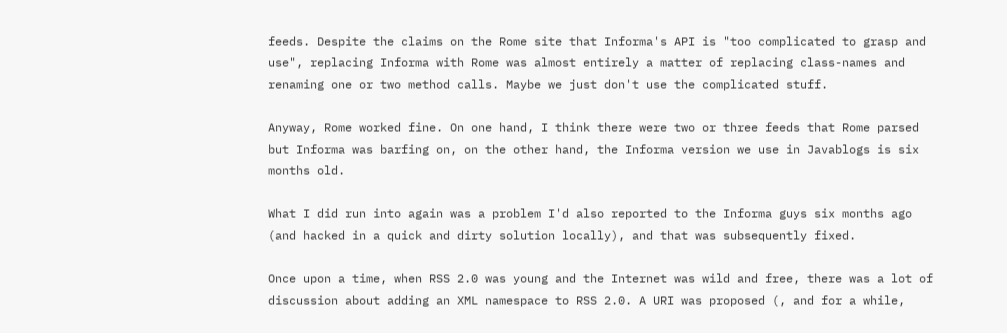feeds. Despite the claims on the Rome site that Informa's API is "too complicated to grasp and use", replacing Informa with Rome was almost entirely a matter of replacing class-names and renaming one or two method calls. Maybe we just don't use the complicated stuff.

Anyway, Rome worked fine. On one hand, I think there were two or three feeds that Rome parsed but Informa was barfing on, on the other hand, the Informa version we use in Javablogs is six months old.

What I did run into again was a problem I'd also reported to the Informa guys six months ago (and hacked in a quick and dirty solution locally), and that was subsequently fixed.

Once upon a time, when RSS 2.0 was young and the Internet was wild and free, there was a lot of discussion about adding an XML namespace to RSS 2.0. A URI was proposed (, and for a while,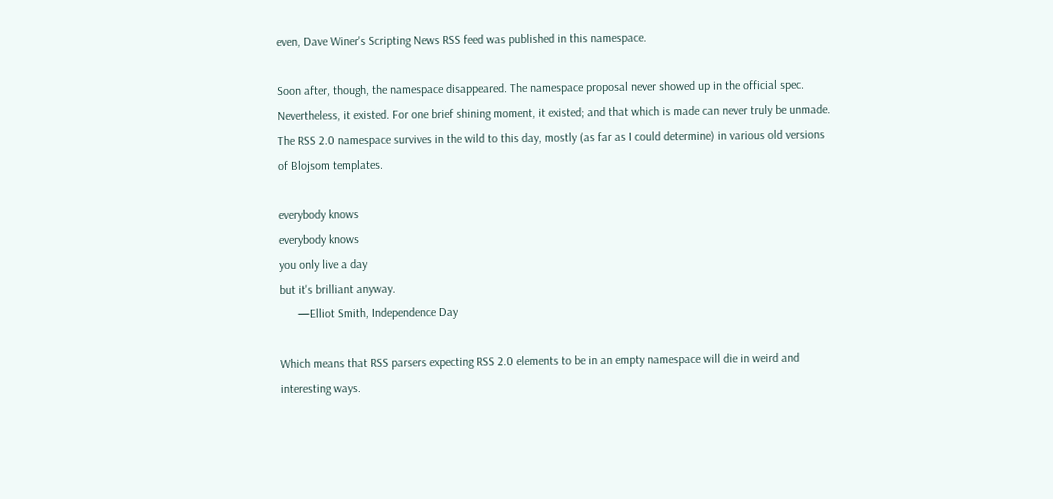even, Dave Winer's Scripting News RSS feed was published in this namespace.

Soon after, though, the namespace disappeared. The namespace proposal never showed up in the official spec. Nevertheless, it existed. For one brief shining moment, it existed; and that which is made can never truly be unmade. The RSS 2.0 namespace survives in the wild to this day, mostly (as far as I could determine) in various old versions of Blojsom templates.

everybody knows
everybody knows
you only live a day
but it's brilliant anyway.
      —Elliot Smith, Independence Day

Which means that RSS parsers expecting RSS 2.0 elements to be in an empty namespace will die in weird and interesting ways.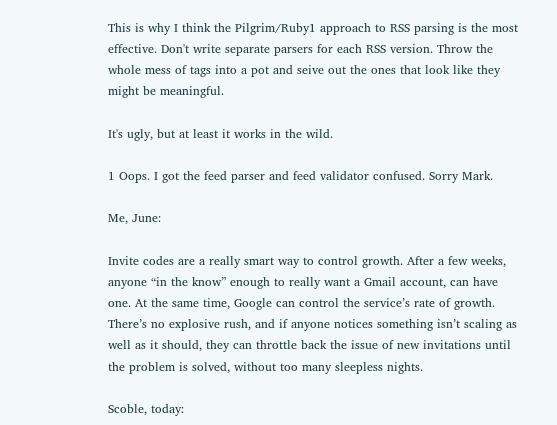This is why I think the Pilgrim/Ruby1 approach to RSS parsing is the most effective. Don't write separate parsers for each RSS version. Throw the whole mess of tags into a pot and seive out the ones that look like they might be meaningful.

It's ugly, but at least it works in the wild.

1 Oops. I got the feed parser and feed validator confused. Sorry Mark.

Me, June:

Invite codes are a really smart way to control growth. After a few weeks, anyone “in the know” enough to really want a Gmail account, can have one. At the same time, Google can control the service’s rate of growth. There’s no explosive rush, and if anyone notices something isn’t scaling as well as it should, they can throttle back the issue of new invitations until the problem is solved, without too many sleepless nights.

Scoble, today: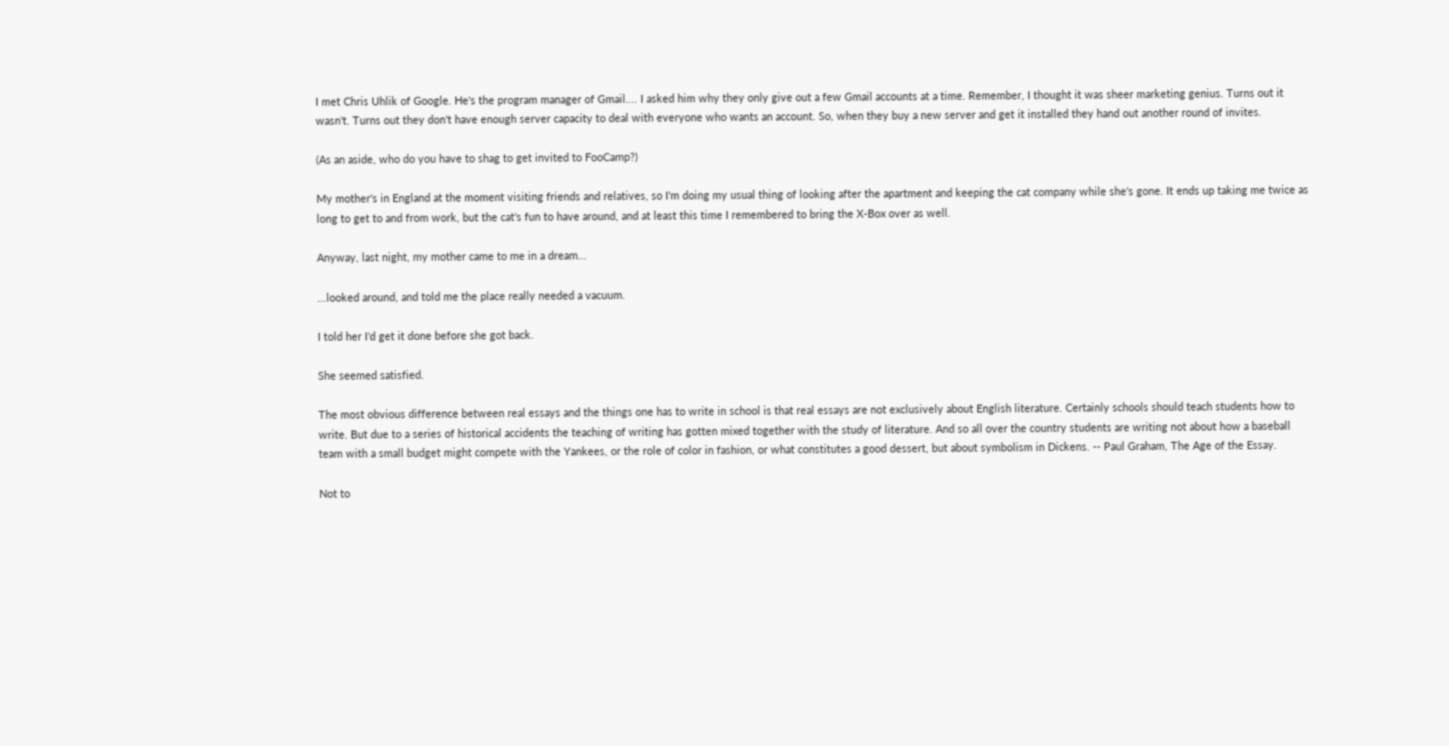I met Chris Uhlik of Google. He's the program manager of Gmail.... I asked him why they only give out a few Gmail accounts at a time. Remember, I thought it was sheer marketing genius. Turns out it wasn't. Turns out they don't have enough server capacity to deal with everyone who wants an account. So, when they buy a new server and get it installed they hand out another round of invites.

(As an aside, who do you have to shag to get invited to FooCamp?)

My mother's in England at the moment visiting friends and relatives, so I'm doing my usual thing of looking after the apartment and keeping the cat company while she's gone. It ends up taking me twice as long to get to and from work, but the cat's fun to have around, and at least this time I remembered to bring the X-Box over as well.

Anyway, last night, my mother came to me in a dream...

...looked around, and told me the place really needed a vacuum.

I told her I'd get it done before she got back.

She seemed satisfied.

The most obvious difference between real essays and the things one has to write in school is that real essays are not exclusively about English literature. Certainly schools should teach students how to write. But due to a series of historical accidents the teaching of writing has gotten mixed together with the study of literature. And so all over the country students are writing not about how a baseball team with a small budget might compete with the Yankees, or the role of color in fashion, or what constitutes a good dessert, but about symbolism in Dickens. -- Paul Graham, The Age of the Essay.

Not to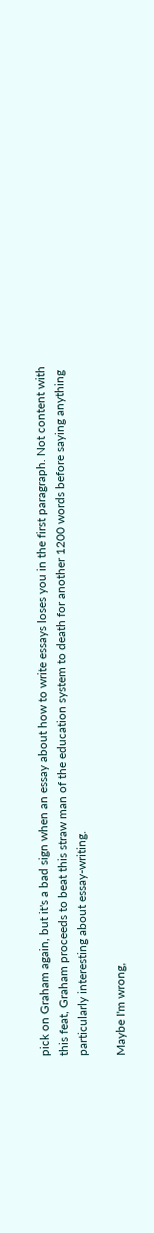pick on Graham again, but it's a bad sign when an essay about how to write essays loses you in the first paragraph. Not content with this feat, Graham proceeds to beat this straw man of the education system to death for another 1200 words before saying anything particularly interesting about essay-writing.

Maybe I'm wrong,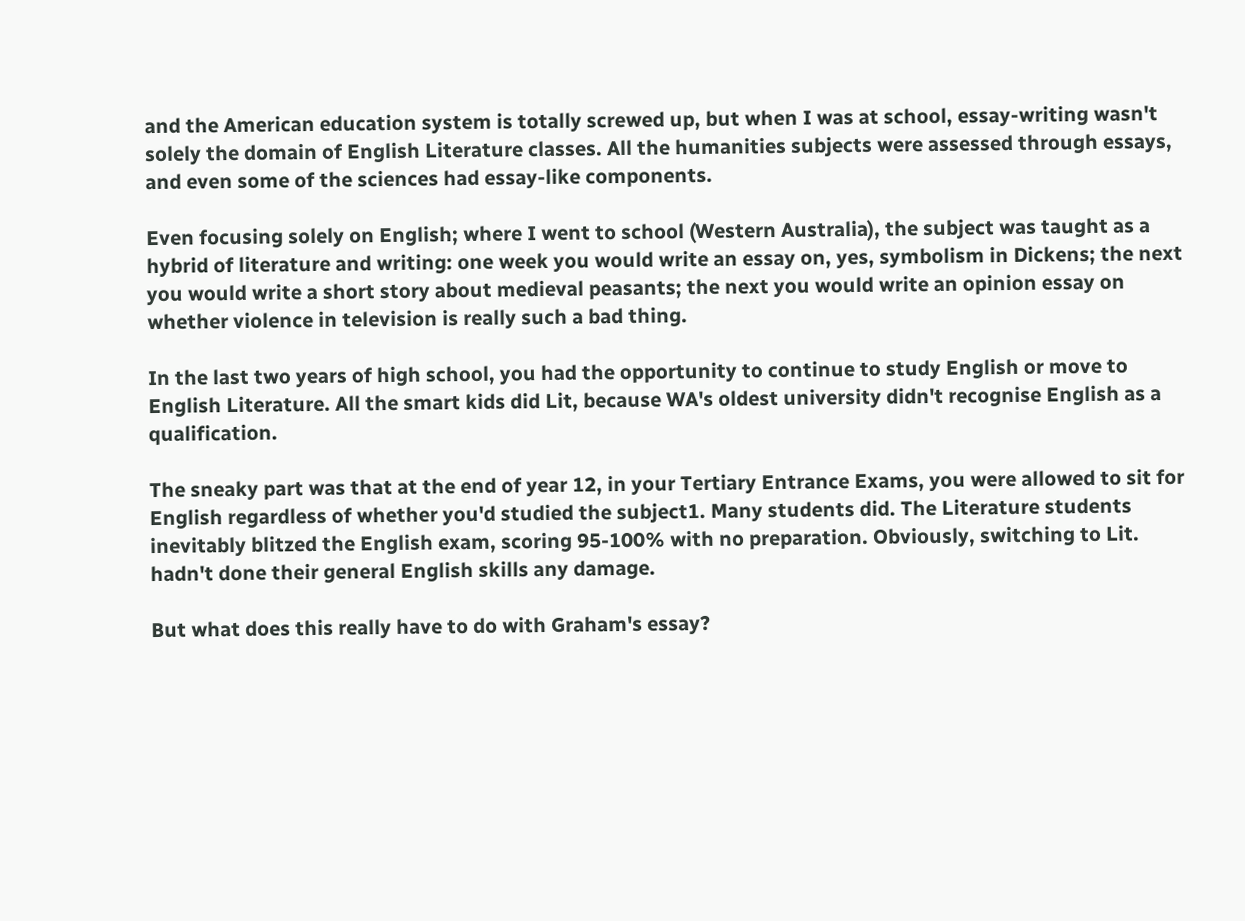and the American education system is totally screwed up, but when I was at school, essay-writing wasn't solely the domain of English Literature classes. All the humanities subjects were assessed through essays, and even some of the sciences had essay-like components.

Even focusing solely on English; where I went to school (Western Australia), the subject was taught as a hybrid of literature and writing: one week you would write an essay on, yes, symbolism in Dickens; the next you would write a short story about medieval peasants; the next you would write an opinion essay on whether violence in television is really such a bad thing.

In the last two years of high school, you had the opportunity to continue to study English or move to English Literature. All the smart kids did Lit, because WA's oldest university didn't recognise English as a qualification.

The sneaky part was that at the end of year 12, in your Tertiary Entrance Exams, you were allowed to sit for English regardless of whether you'd studied the subject1. Many students did. The Literature students inevitably blitzed the English exam, scoring 95-100% with no preparation. Obviously, switching to Lit. hadn't done their general English skills any damage.

But what does this really have to do with Graham's essay?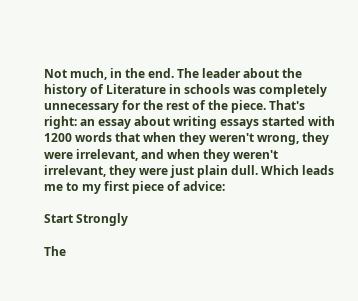Not much, in the end. The leader about the history of Literature in schools was completely unnecessary for the rest of the piece. That's right: an essay about writing essays started with 1200 words that when they weren't wrong, they were irrelevant, and when they weren't irrelevant, they were just plain dull. Which leads me to my first piece of advice:

Start Strongly

The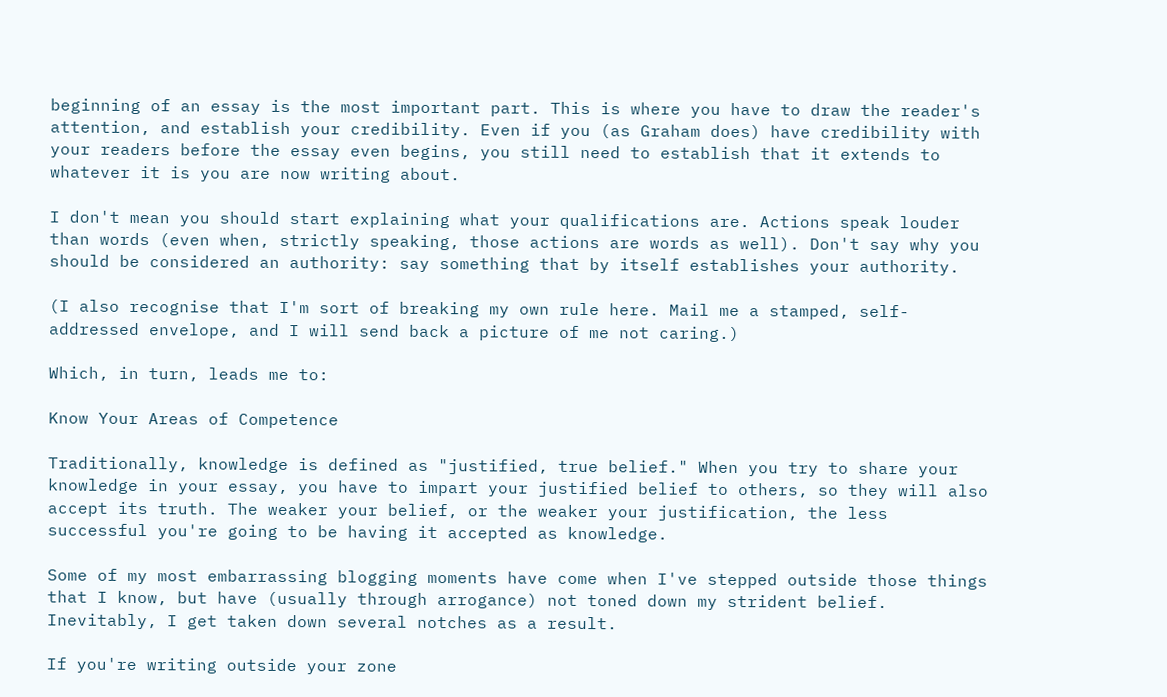beginning of an essay is the most important part. This is where you have to draw the reader's attention, and establish your credibility. Even if you (as Graham does) have credibility with your readers before the essay even begins, you still need to establish that it extends to whatever it is you are now writing about.

I don't mean you should start explaining what your qualifications are. Actions speak louder than words (even when, strictly speaking, those actions are words as well). Don't say why you should be considered an authority: say something that by itself establishes your authority.

(I also recognise that I'm sort of breaking my own rule here. Mail me a stamped, self-addressed envelope, and I will send back a picture of me not caring.)

Which, in turn, leads me to:

Know Your Areas of Competence

Traditionally, knowledge is defined as "justified, true belief." When you try to share your knowledge in your essay, you have to impart your justified belief to others, so they will also accept its truth. The weaker your belief, or the weaker your justification, the less successful you're going to be having it accepted as knowledge.

Some of my most embarrassing blogging moments have come when I've stepped outside those things that I know, but have (usually through arrogance) not toned down my strident belief. Inevitably, I get taken down several notches as a result.

If you're writing outside your zone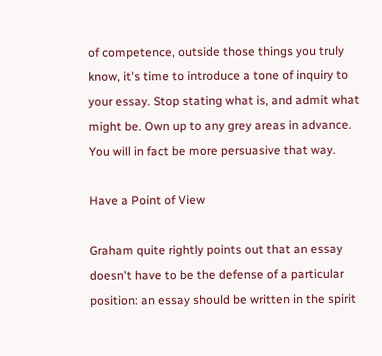of competence, outside those things you truly know, it's time to introduce a tone of inquiry to your essay. Stop stating what is, and admit what might be. Own up to any grey areas in advance. You will in fact be more persuasive that way.

Have a Point of View

Graham quite rightly points out that an essay doesn't have to be the defense of a particular position: an essay should be written in the spirit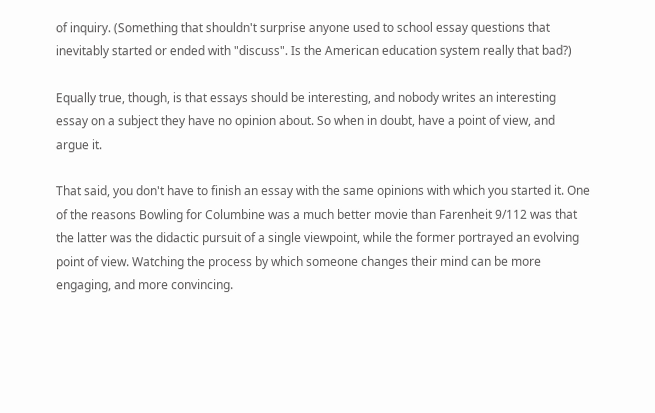of inquiry. (Something that shouldn't surprise anyone used to school essay questions that inevitably started or ended with "discuss". Is the American education system really that bad?)

Equally true, though, is that essays should be interesting, and nobody writes an interesting essay on a subject they have no opinion about. So when in doubt, have a point of view, and argue it.

That said, you don't have to finish an essay with the same opinions with which you started it. One of the reasons Bowling for Columbine was a much better movie than Farenheit 9/112 was that the latter was the didactic pursuit of a single viewpoint, while the former portrayed an evolving point of view. Watching the process by which someone changes their mind can be more engaging, and more convincing.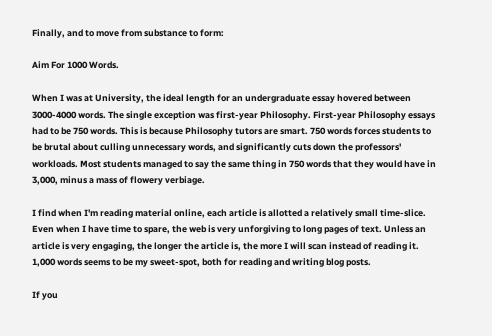Finally, and to move from substance to form:

Aim For 1000 Words.

When I was at University, the ideal length for an undergraduate essay hovered between 3000-4000 words. The single exception was first-year Philosophy. First-year Philosophy essays had to be 750 words. This is because Philosophy tutors are smart. 750 words forces students to be brutal about culling unnecessary words, and significantly cuts down the professors' workloads. Most students managed to say the same thing in 750 words that they would have in 3,000, minus a mass of flowery verbiage.

I find when I'm reading material online, each article is allotted a relatively small time-slice. Even when I have time to spare, the web is very unforgiving to long pages of text. Unless an article is very engaging, the longer the article is, the more I will scan instead of reading it. 1,000 words seems to be my sweet-spot, both for reading and writing blog posts.

If you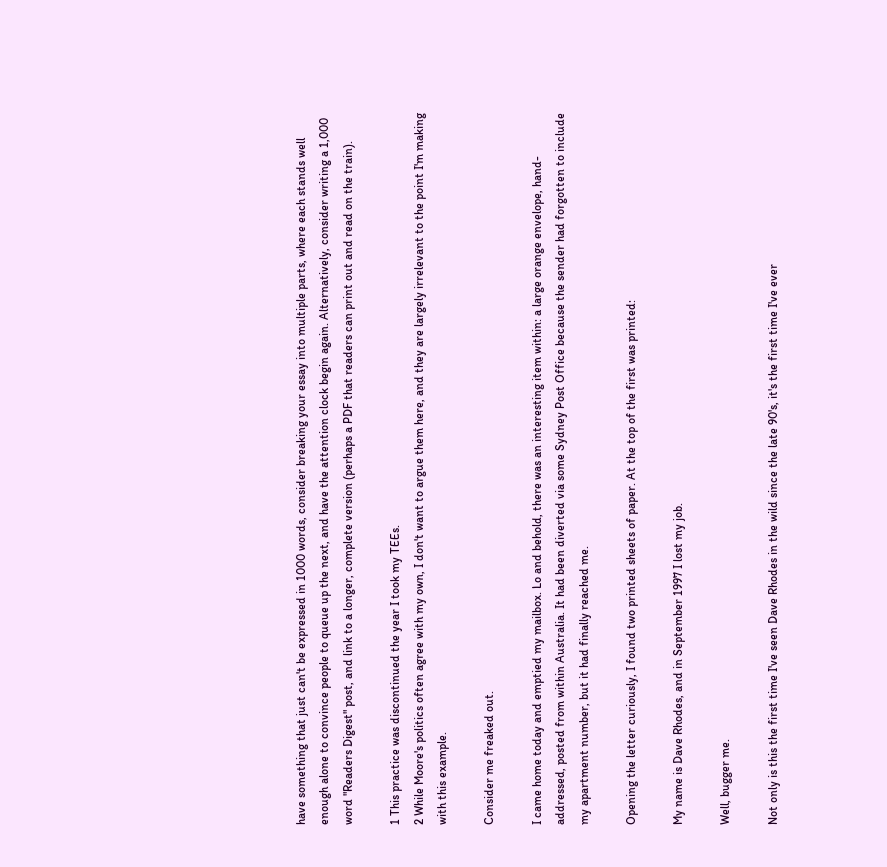have something that just can't be expressed in 1000 words, consider breaking your essay into multiple parts, where each stands well enough alone to convince people to queue up the next, and have the attention clock begin again. Alternatively, consider writing a 1,000 word "Readers Digest" post, and link to a longer, complete version (perhaps a PDF that readers can print out and read on the train).

1 This practice was discontinued the year I took my TEEs.
2 While Moore's politics often agree with my own, I don't want to argue them here, and they are largely irrelevant to the point I'm making with this example.

Consider me freaked out.

I came home today and emptied my mailbox. Lo and behold, there was an interesting item within: a large orange envelope, hand-addressed, posted from within Australia. It had been diverted via some Sydney Post Office because the sender had forgotten to include my apartment number, but it had finally reached me.

Opening the letter curiously, I found two printed sheets of paper. At the top of the first was printed:

My name is Dave Rhodes, and in September 1997 I lost my job.

Well, bugger me.

Not only is this the first time I've seen Dave Rhodes in the wild since the late 90's, it's the first time I've ever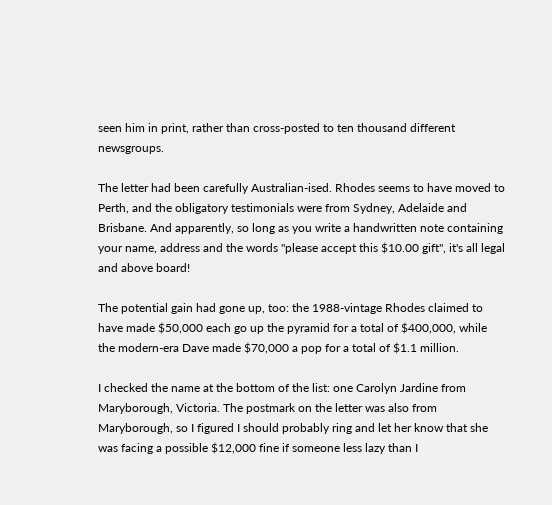seen him in print, rather than cross-posted to ten thousand different newsgroups.

The letter had been carefully Australian-ised. Rhodes seems to have moved to Perth, and the obligatory testimonials were from Sydney, Adelaide and Brisbane. And apparently, so long as you write a handwritten note containing your name, address and the words "please accept this $10.00 gift", it's all legal and above board!

The potential gain had gone up, too: the 1988-vintage Rhodes claimed to have made $50,000 each go up the pyramid for a total of $400,000, while the modern-era Dave made $70,000 a pop for a total of $1.1 million.

I checked the name at the bottom of the list: one Carolyn Jardine from Maryborough, Victoria. The postmark on the letter was also from Maryborough, so I figured I should probably ring and let her know that she was facing a possible $12,000 fine if someone less lazy than I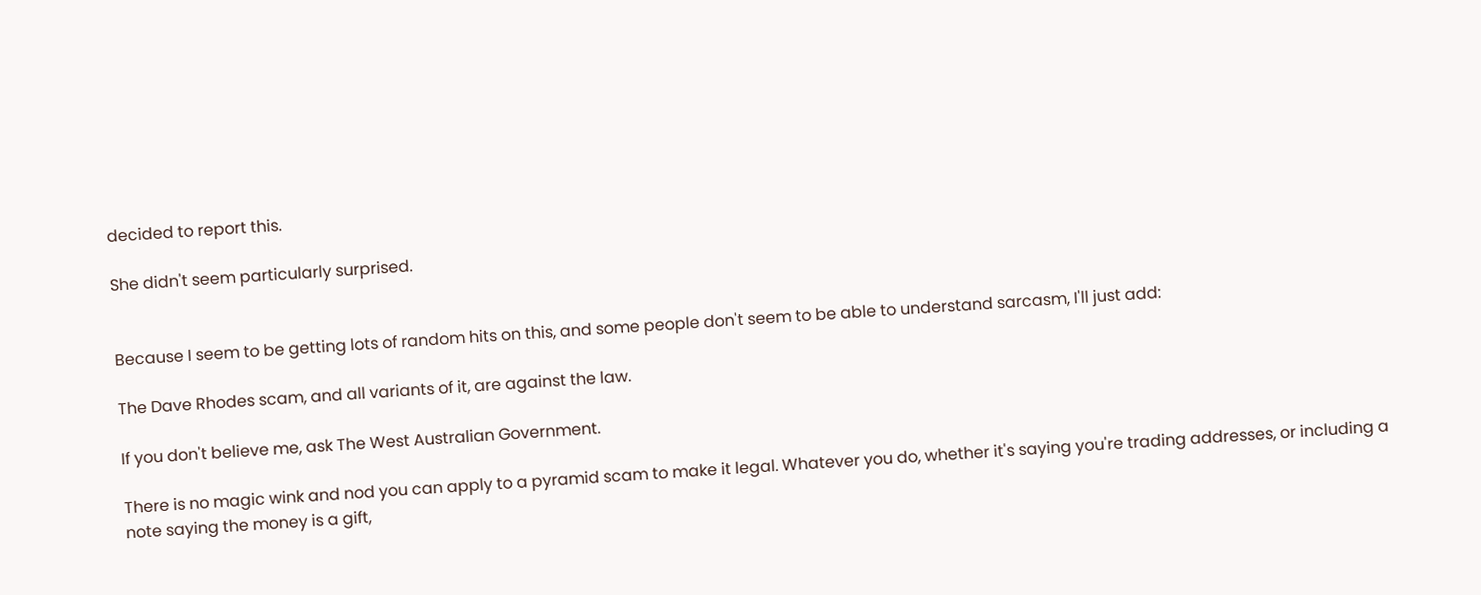decided to report this.

She didn't seem particularly surprised.


Because I seem to be getting lots of random hits on this, and some people don't seem to be able to understand sarcasm, I'll just add:

The Dave Rhodes scam, and all variants of it, are against the law.

If you don't believe me, ask The West Australian Government.

There is no magic wink and nod you can apply to a pyramid scam to make it legal. Whatever you do, whether it's saying you're trading addresses, or including a note saying the money is a gift,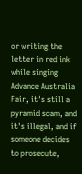or writing the letter in red ink while singing Advance Australia Fair, it's still a pyramid scam, and it's illegal, and if someone decides to prosecute,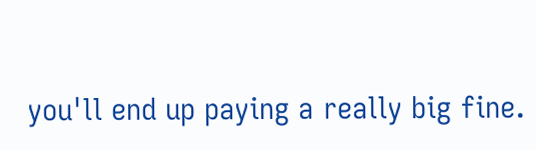you'll end up paying a really big fine.